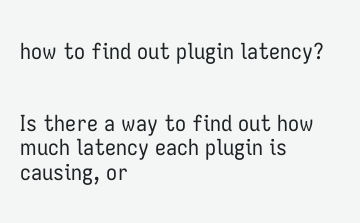how to find out plugin latency?


Is there a way to find out how much latency each plugin is causing, or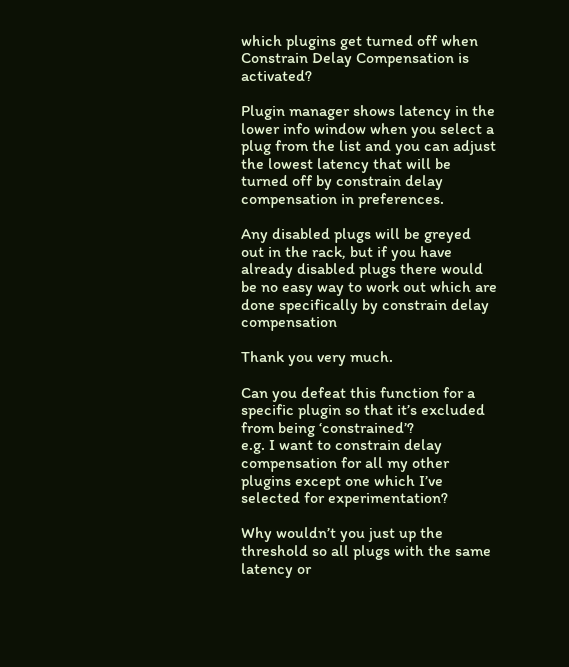which plugins get turned off when Constrain Delay Compensation is activated?

Plugin manager shows latency in the lower info window when you select a plug from the list and you can adjust the lowest latency that will be turned off by constrain delay compensation in preferences.

Any disabled plugs will be greyed out in the rack, but if you have already disabled plugs there would be no easy way to work out which are done specifically by constrain delay compensation

Thank you very much.

Can you defeat this function for a specific plugin so that it’s excluded from being ‘constrained’?
e.g. I want to constrain delay compensation for all my other plugins except one which I’ve selected for experimentation?

Why wouldn’t you just up the threshold so all plugs with the same latency or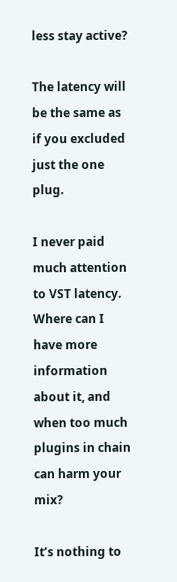less stay active?

The latency will be the same as if you excluded just the one plug.

I never paid much attention to VST latency. Where can I have more information about it, and when too much plugins in chain can harm your mix?

It’s nothing to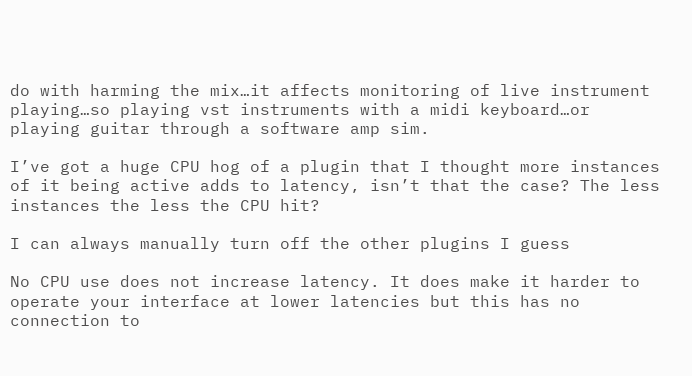do with harming the mix…it affects monitoring of live instrument playing…so playing vst instruments with a midi keyboard…or playing guitar through a software amp sim.

I’ve got a huge CPU hog of a plugin that I thought more instances of it being active adds to latency, isn’t that the case? The less instances the less the CPU hit?

I can always manually turn off the other plugins I guess

No CPU use does not increase latency. It does make it harder to operate your interface at lower latencies but this has no connection to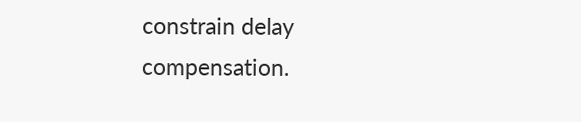constrain delay compensation.